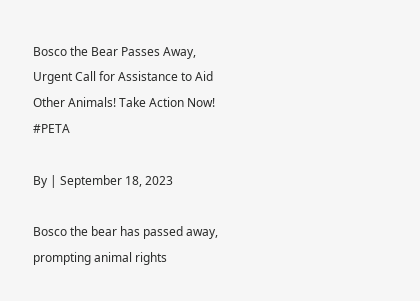Bosco the Bear Passes Away, Urgent Call for Assistance to Aid Other Animals! Take Action Now! #PETA

By | September 18, 2023

Bosco the bear has passed away, prompting animal rights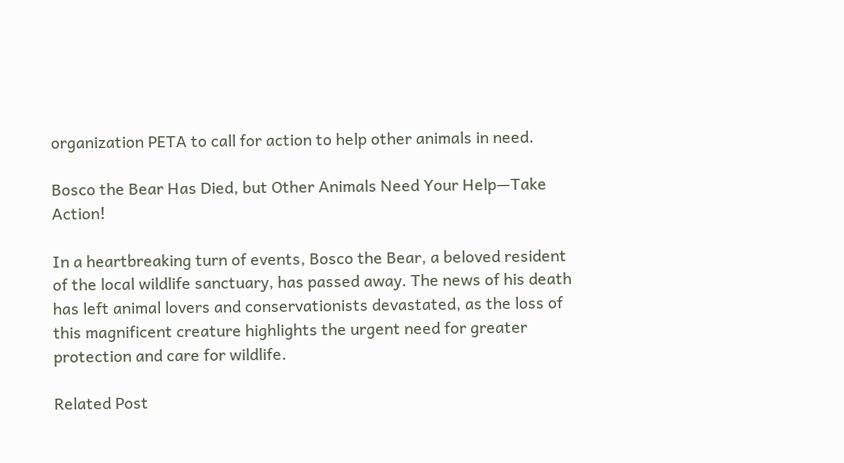organization PETA to call for action to help other animals in need.

Bosco the Bear Has Died, but Other Animals Need Your Help—Take Action!

In a heartbreaking turn of events, Bosco the Bear, a beloved resident of the local wildlife sanctuary, has passed away. The news of his death has left animal lovers and conservationists devastated, as the loss of this magnificent creature highlights the urgent need for greater protection and care for wildlife.

Related Post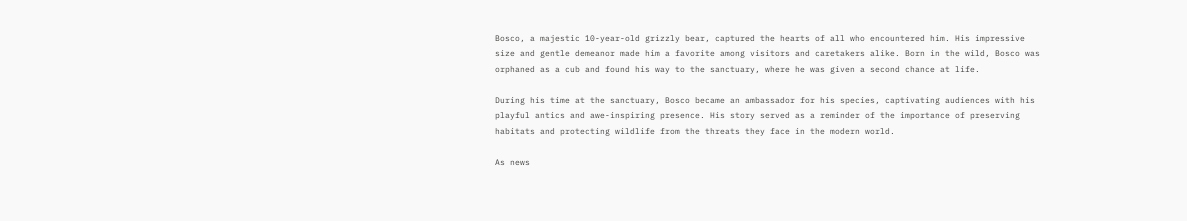Bosco, a majestic 10-year-old grizzly bear, captured the hearts of all who encountered him. His impressive size and gentle demeanor made him a favorite among visitors and caretakers alike. Born in the wild, Bosco was orphaned as a cub and found his way to the sanctuary, where he was given a second chance at life.

During his time at the sanctuary, Bosco became an ambassador for his species, captivating audiences with his playful antics and awe-inspiring presence. His story served as a reminder of the importance of preserving habitats and protecting wildlife from the threats they face in the modern world.

As news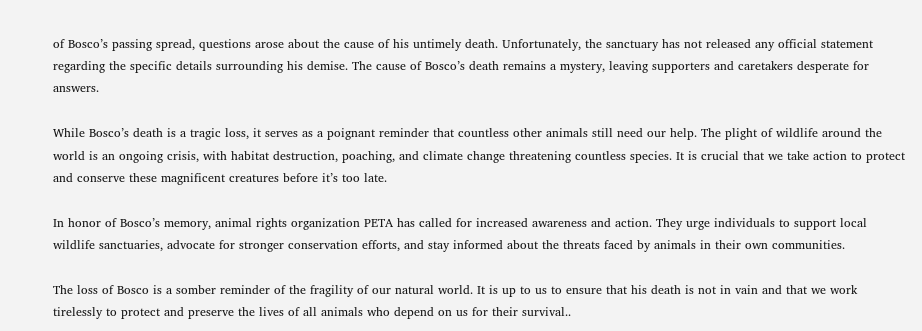of Bosco’s passing spread, questions arose about the cause of his untimely death. Unfortunately, the sanctuary has not released any official statement regarding the specific details surrounding his demise. The cause of Bosco’s death remains a mystery, leaving supporters and caretakers desperate for answers.

While Bosco’s death is a tragic loss, it serves as a poignant reminder that countless other animals still need our help. The plight of wildlife around the world is an ongoing crisis, with habitat destruction, poaching, and climate change threatening countless species. It is crucial that we take action to protect and conserve these magnificent creatures before it’s too late.

In honor of Bosco’s memory, animal rights organization PETA has called for increased awareness and action. They urge individuals to support local wildlife sanctuaries, advocate for stronger conservation efforts, and stay informed about the threats faced by animals in their own communities.

The loss of Bosco is a somber reminder of the fragility of our natural world. It is up to us to ensure that his death is not in vain and that we work tirelessly to protect and preserve the lives of all animals who depend on us for their survival..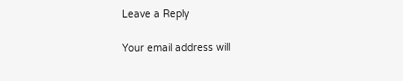Leave a Reply

Your email address will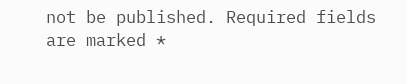not be published. Required fields are marked *